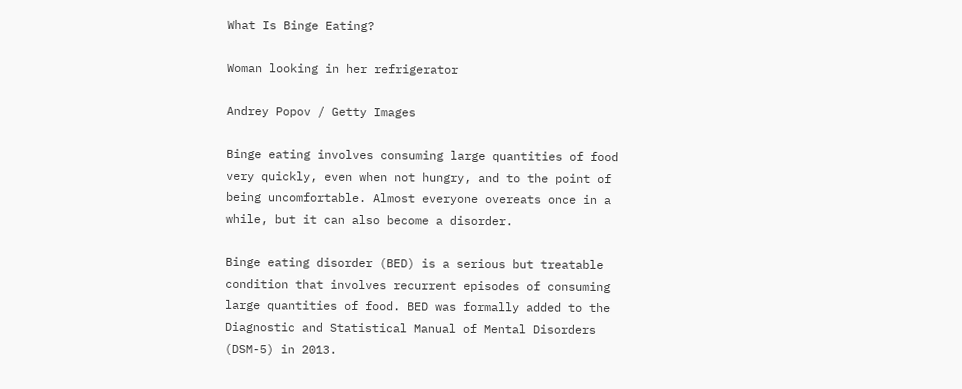What Is Binge Eating?

Woman looking in her refrigerator

Andrey Popov / Getty Images

Binge eating involves consuming large quantities of food very quickly, even when not hungry, and to the point of being uncomfortable. Almost everyone overeats once in a while, but it can also become a disorder.

Binge eating disorder (BED) is a serious but treatable condition that involves recurrent episodes of consuming large quantities of food. BED was formally added to the Diagnostic and Statistical Manual of Mental Disorders (DSM-5) in 2013.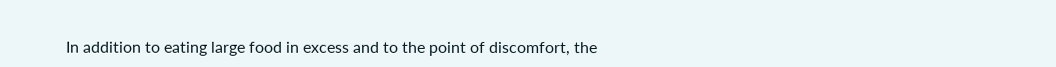In addition to eating large food in excess and to the point of discomfort, the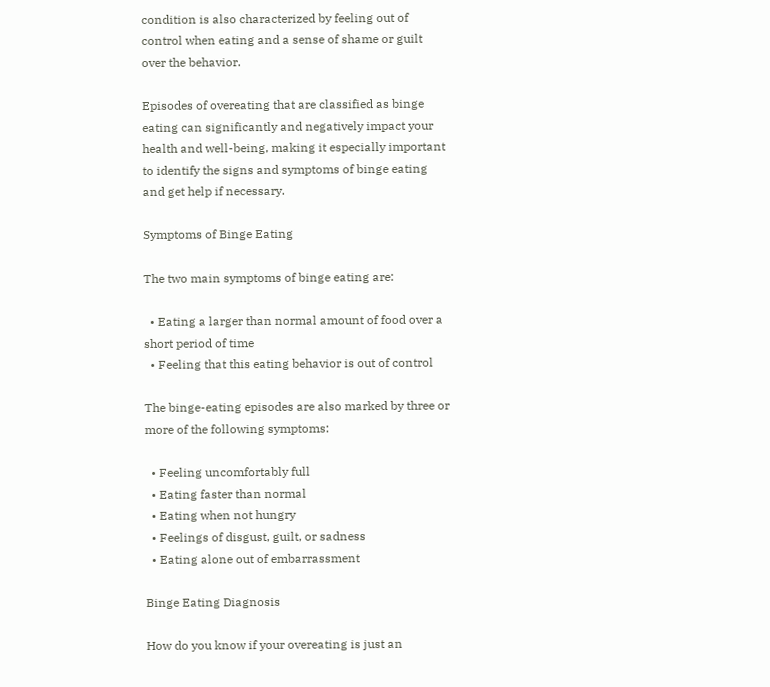condition is also characterized by feeling out of control when eating and a sense of shame or guilt over the behavior.

Episodes of overeating that are classified as binge eating can significantly and negatively impact your health and well-being, making it especially important to identify the signs and symptoms of binge eating and get help if necessary.

Symptoms of Binge Eating

The two main symptoms of binge eating are:

  • Eating a larger than normal amount of food over a short period of time
  • Feeling that this eating behavior is out of control

The binge-eating episodes are also marked by three or more of the following symptoms:

  • Feeling uncomfortably full
  • Eating faster than normal
  • Eating when not hungry
  • Feelings of disgust, guilt, or sadness
  • Eating alone out of embarrassment

Binge Eating Diagnosis

How do you know if your overeating is just an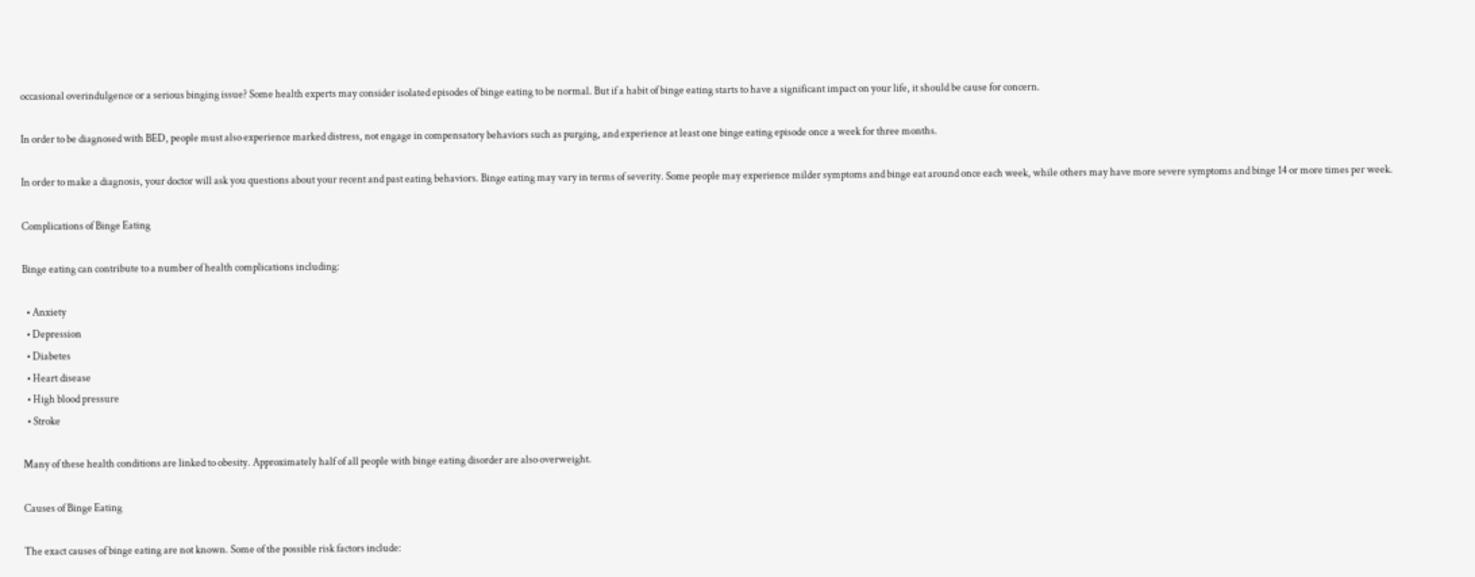occasional overindulgence or a serious binging issue? Some health experts may consider isolated episodes of binge eating to be normal. But if a habit of binge eating starts to have a significant impact on your life, it should be cause for concern.

In order to be diagnosed with BED, people must also experience marked distress, not engage in compensatory behaviors such as purging, and experience at least one binge eating episode once a week for three months.

In order to make a diagnosis, your doctor will ask you questions about your recent and past eating behaviors. Binge eating may vary in terms of severity. Some people may experience milder symptoms and binge eat around once each week, while others may have more severe symptoms and binge 14 or more times per week.

Complications of Binge Eating

Binge eating can contribute to a number of health complications including:

  • Anxiety
  • Depression
  • Diabetes
  • Heart disease
  • High blood pressure
  • Stroke

Many of these health conditions are linked to obesity. Approximately half of all people with binge eating disorder are also overweight.

Causes of Binge Eating

The exact causes of binge eating are not known. Some of the possible risk factors include: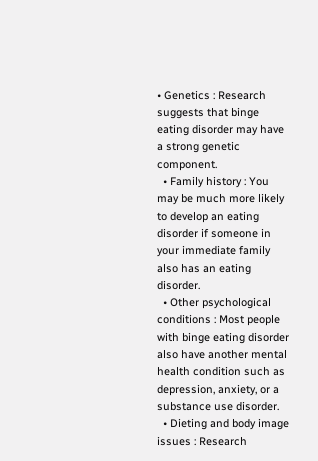• Genetics : Research suggests that binge eating disorder may have a strong genetic component.
  • Family history : You may be much more likely to develop an eating disorder if someone in your immediate family also has an eating disorder.
  • Other psychological conditions : Most people with binge eating disorder also have another mental health condition such as depression, anxiety, or a substance use disorder.
  • Dieting and body image issues : Research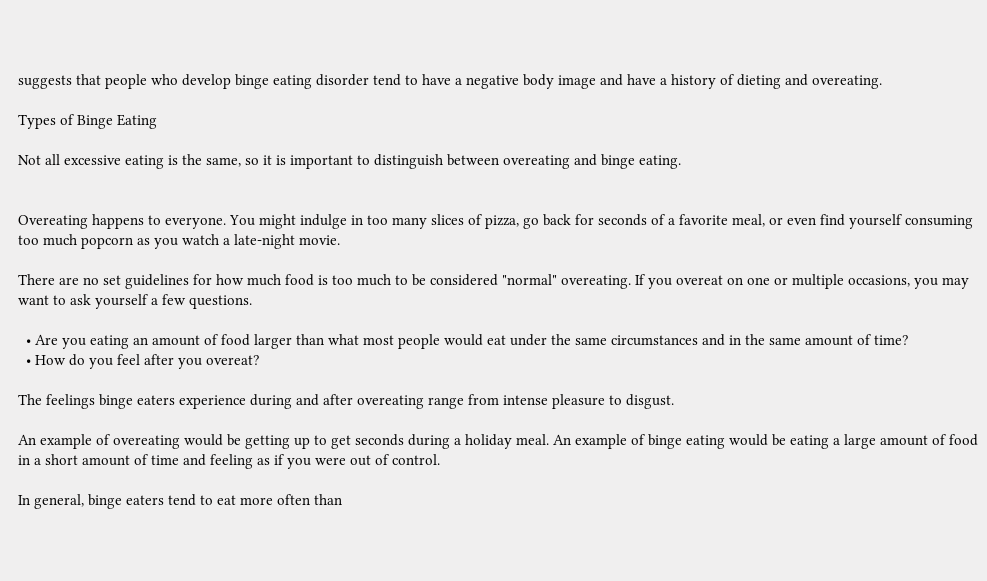suggests that people who develop binge eating disorder tend to have a negative body image and have a history of dieting and overeating.

Types of Binge Eating

Not all excessive eating is the same, so it is important to distinguish between overeating and binge eating.


Overeating happens to everyone. You might indulge in too many slices of pizza, go back for seconds of a favorite meal, or even find yourself consuming too much popcorn as you watch a late-night movie.

There are no set guidelines for how much food is too much to be considered "normal" overeating. If you overeat on one or multiple occasions, you may want to ask yourself a few questions.

  • Are you eating an amount of food larger than what most people would eat under the same circumstances and in the same amount of time?
  • How do you feel after you overeat?

The feelings binge eaters experience during and after overeating range from intense pleasure to disgust.

An example of overeating would be getting up to get seconds during a holiday meal. An example of binge eating would be eating a large amount of food in a short amount of time and feeling as if you were out of control.

In general, binge eaters tend to eat more often than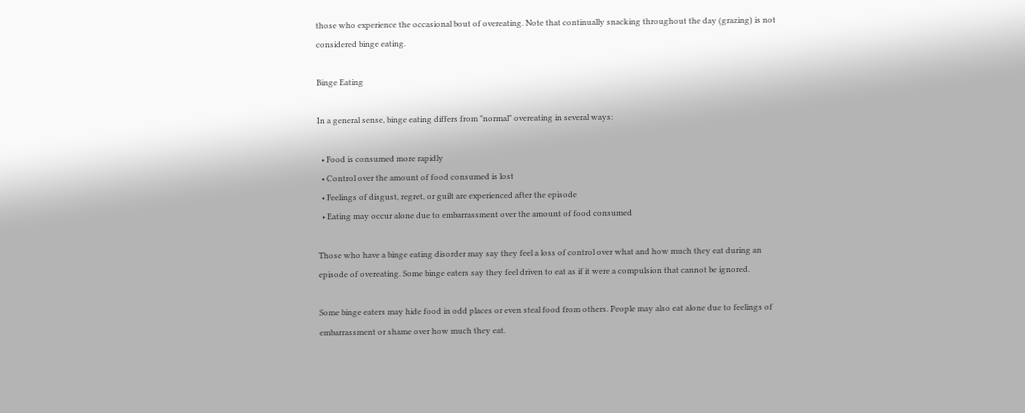those who experience the occasional bout of overeating. Note that continually snacking throughout the day (grazing) is not considered binge eating.

Binge Eating

In a general sense, binge eating differs from "normal" overeating in several ways:

  • Food is consumed more rapidly
  • Control over the amount of food consumed is lost
  • Feelings of disgust, regret, or guilt are experienced after the episode
  • Eating may occur alone due to embarrassment over the amount of food consumed

Those who have a binge eating disorder may say they feel a loss of control over what and how much they eat during an episode of overeating. Some binge eaters say they feel driven to eat as if it were a compulsion that cannot be ignored.

Some binge eaters may hide food in odd places or even steal food from others. People may also eat alone due to feelings of embarrassment or shame over how much they eat.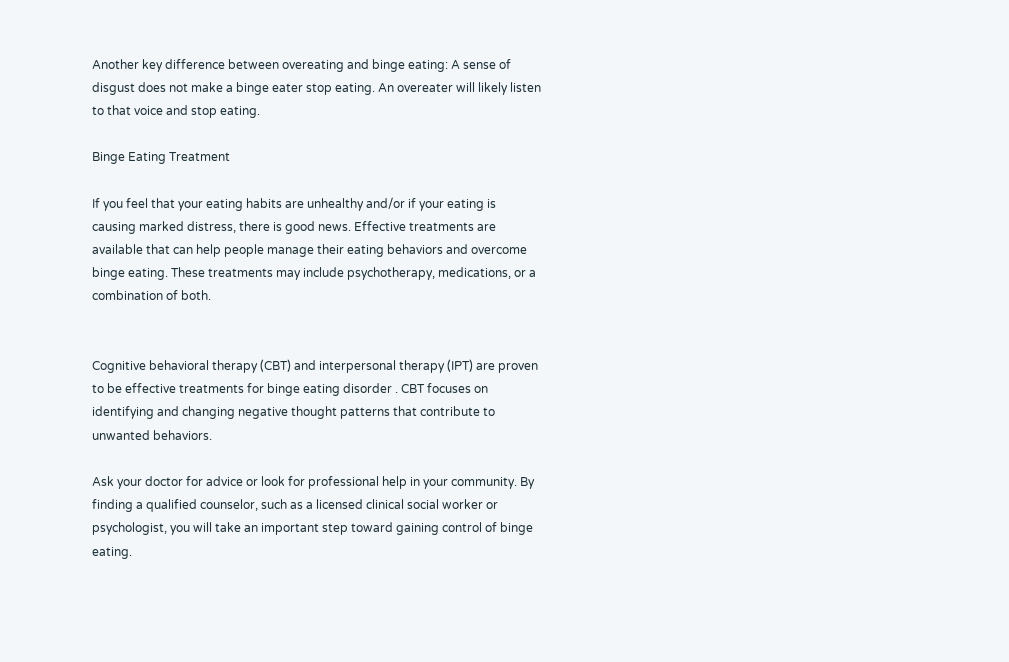Another key difference between overeating and binge eating: A sense of disgust does not make a binge eater stop eating. An overeater will likely listen to that voice and stop eating.

Binge Eating Treatment

If you feel that your eating habits are unhealthy and/or if your eating is causing marked distress, there is good news. Effective treatments are available that can help people manage their eating behaviors and overcome binge eating. These treatments may include psychotherapy, medications, or a combination of both.


Cognitive behavioral therapy (CBT) and interpersonal therapy (IPT) are proven to be effective treatments for binge eating disorder . CBT focuses on identifying and changing negative thought patterns that contribute to unwanted behaviors.

Ask your doctor for advice or look for professional help in your community. By finding a qualified counselor, such as a licensed clinical social worker or psychologist, you will take an important step toward gaining control of binge eating.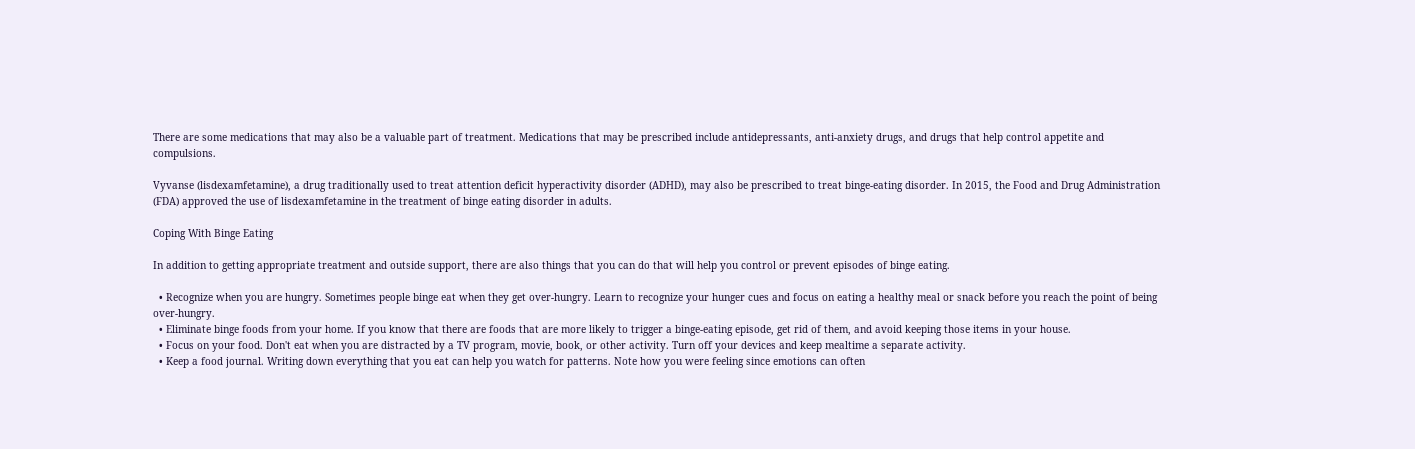There are some medications that may also be a valuable part of treatment. Medications that may be prescribed include antidepressants, anti-anxiety drugs, and drugs that help control appetite and compulsions.

Vyvanse (lisdexamfetamine), a drug traditionally used to treat attention deficit hyperactivity disorder (ADHD), may also be prescribed to treat binge-eating disorder. In 2015, the Food and Drug Administration (FDA) approved the use of lisdexamfetamine in the treatment of binge eating disorder in adults.

Coping With Binge Eating

In addition to getting appropriate treatment and outside support, there are also things that you can do that will help you control or prevent episodes of binge eating.

  • Recognize when you are hungry. Sometimes people binge eat when they get over-hungry. Learn to recognize your hunger cues and focus on eating a healthy meal or snack before you reach the point of being over-hungry.
  • Eliminate binge foods from your home. If you know that there are foods that are more likely to trigger a binge-eating episode, get rid of them, and avoid keeping those items in your house.
  • Focus on your food. Don't eat when you are distracted by a TV program, movie, book, or other activity. Turn off your devices and keep mealtime a separate activity.
  • Keep a food journal. Writing down everything that you eat can help you watch for patterns. Note how you were feeling since emotions can often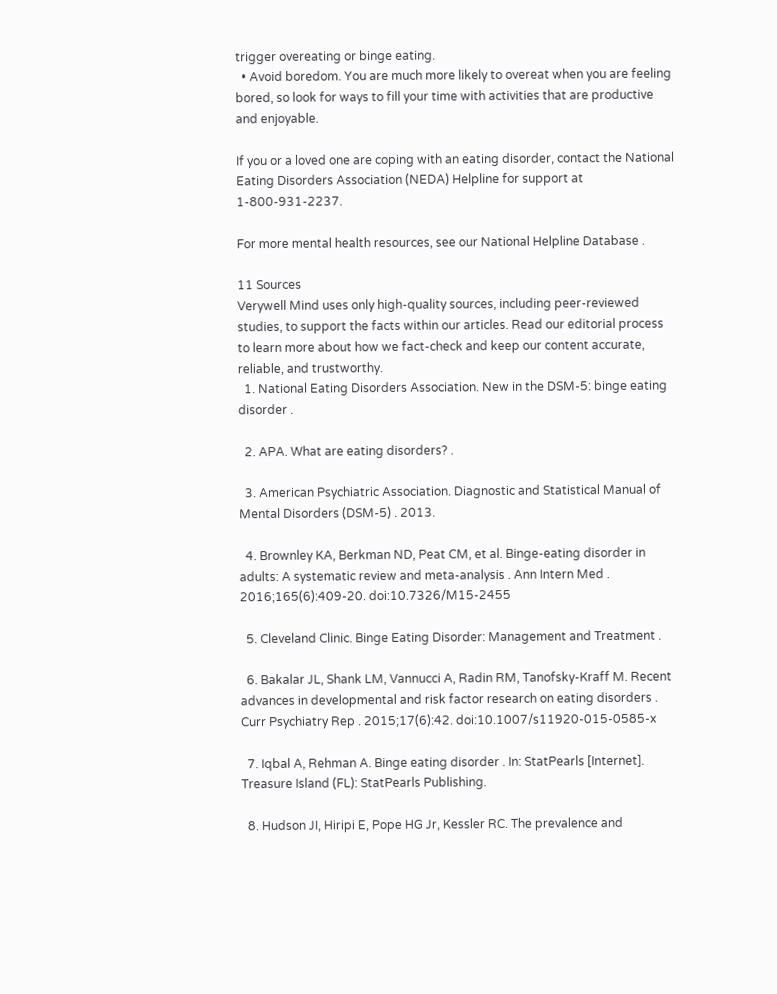trigger overeating or binge eating.
  • Avoid boredom. You are much more likely to overeat when you are feeling bored, so look for ways to fill your time with activities that are productive and enjoyable.

If you or a loved one are coping with an eating disorder, contact the National Eating Disorders Association (NEDA) Helpline for support at 1-800-931-2237.

For more mental health resources, see our National Helpline Database .

11 Sources
Verywell Mind uses only high-quality sources, including peer-reviewed studies, to support the facts within our articles. Read our editorial process to learn more about how we fact-check and keep our content accurate, reliable, and trustworthy.
  1. National Eating Disorders Association. New in the DSM-5: binge eating disorder .

  2. APA. What are eating disorders? .

  3. American Psychiatric Association. Diagnostic and Statistical Manual of Mental Disorders (DSM-5) . 2013.

  4. Brownley KA, Berkman ND, Peat CM, et al. Binge-eating disorder in adults: A systematic review and meta-analysis . Ann Intern Med . 2016;165(6):409-20. doi:10.7326/M15-2455

  5. Cleveland Clinic. Binge Eating Disorder: Management and Treatment .

  6. Bakalar JL, Shank LM, Vannucci A, Radin RM, Tanofsky-Kraff M. Recent advances in developmental and risk factor research on eating disorders . Curr Psychiatry Rep . 2015;17(6):42. doi:10.1007/s11920-015-0585-x

  7. Iqbal A, Rehman A. Binge eating disorder . In: StatPearls [Internet]. Treasure Island (FL): StatPearls Publishing.

  8. Hudson JI, Hiripi E, Pope HG Jr, Kessler RC. The prevalence and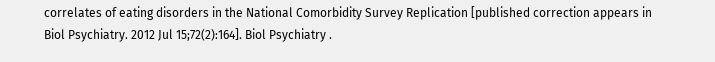correlates of eating disorders in the National Comorbidity Survey Replication [published correction appears in Biol Psychiatry. 2012 Jul 15;72(2):164]. Biol Psychiatry .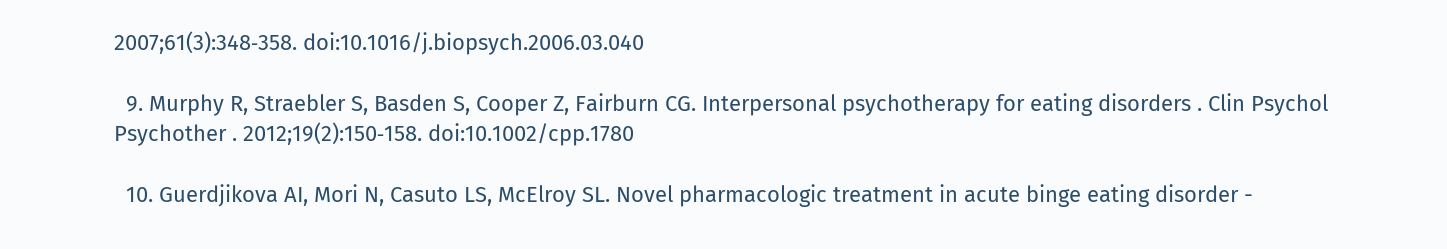2007;61(3):348‐358. doi:10.1016/j.biopsych.2006.03.040

  9. Murphy R, Straebler S, Basden S, Cooper Z, Fairburn CG. Interpersonal psychotherapy for eating disorders . Clin Psychol Psychother . 2012;19(2):150‐158. doi:10.1002/cpp.1780

  10. Guerdjikova AI, Mori N, Casuto LS, McElroy SL. Novel pharmacologic treatment in acute binge eating disorder -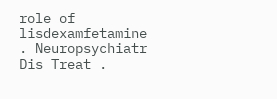role of lisdexamfetamine . Neuropsychiatr Dis Treat .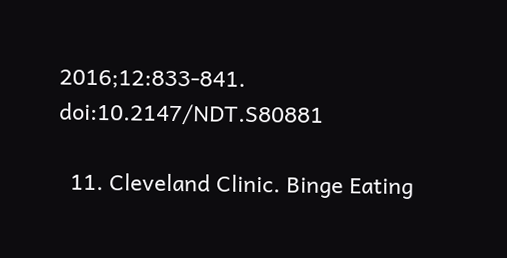2016;12:833‐841. doi:10.2147/NDT.S80881

  11. Cleveland Clinic. Binge Eating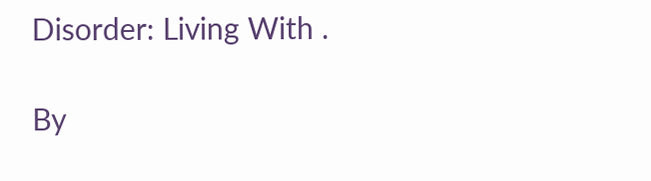Disorder: Living With .

By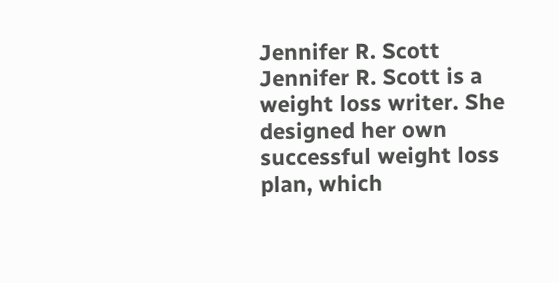Jennifer R. Scott
Jennifer R. Scott is a weight loss writer. She designed her own successful weight loss plan, which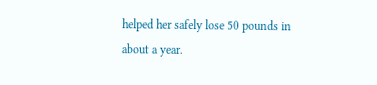helped her safely lose 50 pounds in about a year.